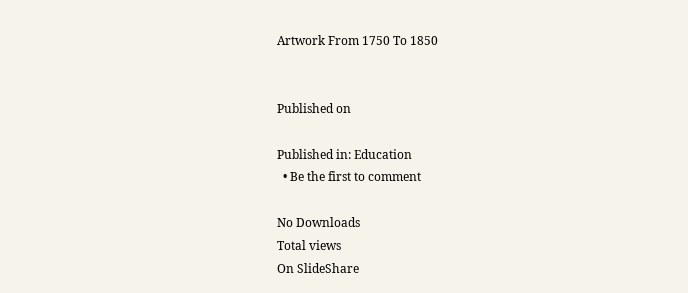Artwork From 1750 To 1850


Published on

Published in: Education
  • Be the first to comment

No Downloads
Total views
On SlideShare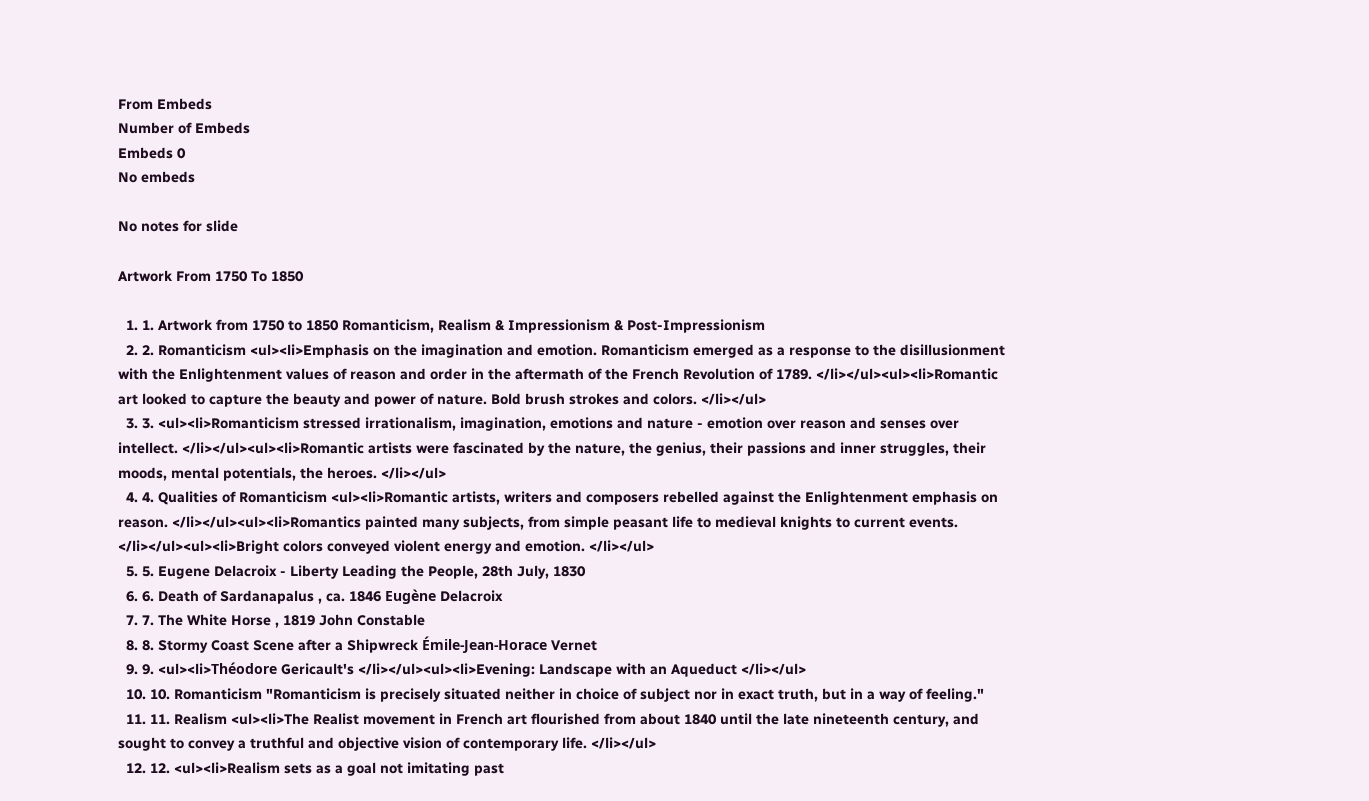From Embeds
Number of Embeds
Embeds 0
No embeds

No notes for slide

Artwork From 1750 To 1850

  1. 1. Artwork from 1750 to 1850 Romanticism, Realism & Impressionism & Post-Impressionism
  2. 2. Romanticism <ul><li>Emphasis on the imagination and emotion. Romanticism emerged as a response to the disillusionment with the Enlightenment values of reason and order in the aftermath of the French Revolution of 1789. </li></ul><ul><li>Romantic art looked to capture the beauty and power of nature. Bold brush strokes and colors. </li></ul>
  3. 3. <ul><li>Romanticism stressed irrationalism, imagination, emotions and nature - emotion over reason and senses over intellect. </li></ul><ul><li>Romantic artists were fascinated by the nature, the genius, their passions and inner struggles, their moods, mental potentials, the heroes. </li></ul>
  4. 4. Qualities of Romanticism <ul><li>Romantic artists, writers and composers rebelled against the Enlightenment emphasis on reason. </li></ul><ul><li>Romantics painted many subjects, from simple peasant life to medieval knights to current events. </li></ul><ul><li>Bright colors conveyed violent energy and emotion. </li></ul>
  5. 5. Eugene Delacroix - Liberty Leading the People, 28th July, 1830
  6. 6. Death of Sardanapalus , ca. 1846 Eugène Delacroix
  7. 7. The White Horse , 1819 John Constable
  8. 8. Stormy Coast Scene after a Shipwreck Émile-Jean-Horace Vernet
  9. 9. <ul><li>Théodore Gericault's </li></ul><ul><li>Evening: Landscape with an Aqueduct </li></ul>
  10. 10. Romanticism "Romanticism is precisely situated neither in choice of subject nor in exact truth, but in a way of feeling."
  11. 11. Realism <ul><li>The Realist movement in French art flourished from about 1840 until the late nineteenth century, and sought to convey a truthful and objective vision of contemporary life. </li></ul>
  12. 12. <ul><li>Realism sets as a goal not imitating past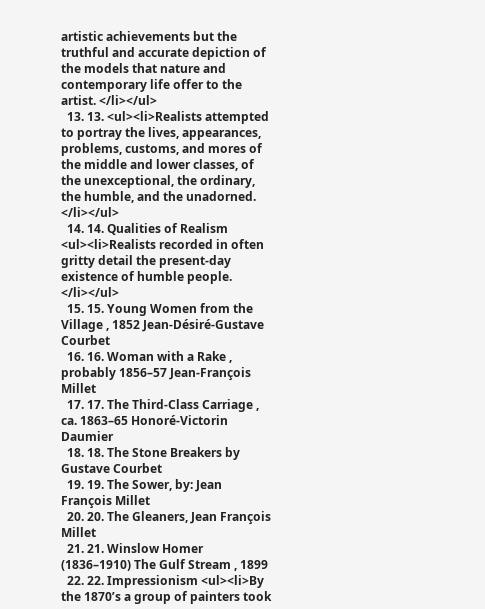artistic achievements but the truthful and accurate depiction of the models that nature and contemporary life offer to the artist. </li></ul>
  13. 13. <ul><li>Realists attempted to portray the lives, appearances, problems, customs, and mores of the middle and lower classes, of the unexceptional, the ordinary, the humble, and the unadorned. </li></ul>
  14. 14. Qualities of Realism <ul><li>Realists recorded in often gritty detail the present-day existence of humble people. </li></ul>
  15. 15. Young Women from the Village , 1852 Jean-Désiré-Gustave Courbet
  16. 16. Woman with a Rake , probably 1856–57 Jean-François Millet
  17. 17. The Third-Class Carriage , ca. 1863–65 Honoré-Victorin Daumier
  18. 18. The Stone Breakers by Gustave Courbet
  19. 19. The Sower, by: Jean François Millet
  20. 20. The Gleaners, Jean François Millet
  21. 21. Winslow Homer (1836–1910) The Gulf Stream , 1899
  22. 22. Impressionism <ul><li>By the 1870’s a group of painters took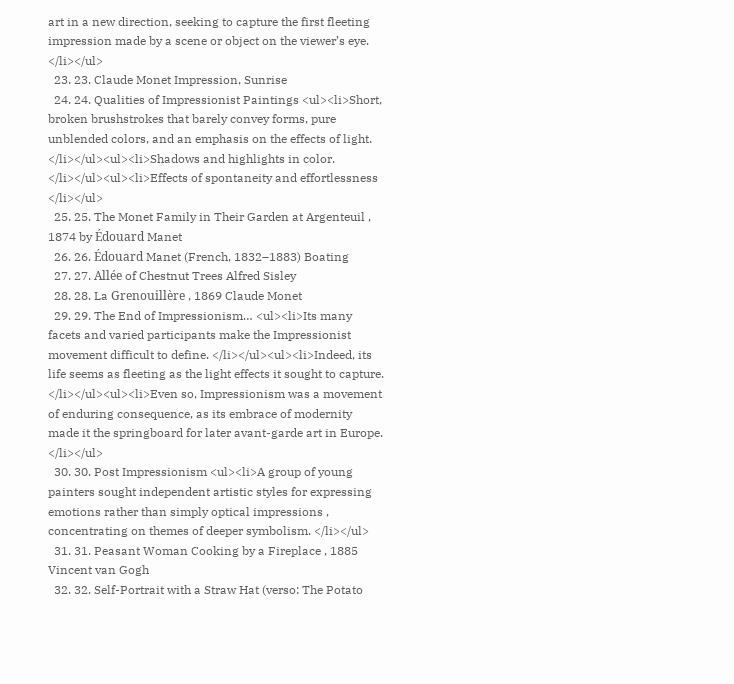art in a new direction, seeking to capture the first fleeting impression made by a scene or object on the viewer’s eye. </li></ul>
  23. 23. Claude Monet Impression, Sunrise
  24. 24. Qualities of Impressionist Paintings <ul><li>Short, broken brushstrokes that barely convey forms, pure unblended colors, and an emphasis on the effects of light. </li></ul><ul><li>Shadows and highlights in color. </li></ul><ul><li>Effects of spontaneity and effortlessness </li></ul>
  25. 25. The Monet Family in Their Garden at Argenteuil , 1874 by Édouard Manet
  26. 26. Édouard Manet (French, 1832–1883) Boating
  27. 27. Allée of Chestnut Trees Alfred Sisley
  28. 28. La Grenouillère , 1869 Claude Monet
  29. 29. The End of Impressionism… <ul><li>Its many facets and varied participants make the Impressionist movement difficult to define. </li></ul><ul><li>Indeed, its life seems as fleeting as the light effects it sought to capture. </li></ul><ul><li>Even so, Impressionism was a movement of enduring consequence, as its embrace of modernity made it the springboard for later avant-garde art in Europe. </li></ul>
  30. 30. Post Impressionism <ul><li>A group of young painters sought independent artistic styles for expressing emotions rather than simply optical impressions , concentrating on themes of deeper symbolism. </li></ul>
  31. 31. Peasant Woman Cooking by a Fireplace , 1885 Vincent van Gogh
  32. 32. Self-Portrait with a Straw Hat (verso: The Potato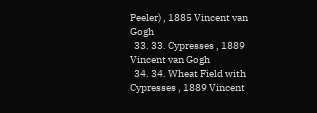Peeler) , 1885 Vincent van Gogh
  33. 33. Cypresses , 1889 Vincent van Gogh
  34. 34. Wheat Field with Cypresses , 1889 Vincent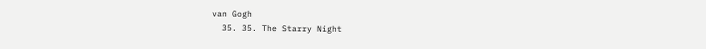van Gogh
  35. 35. The Starry Night